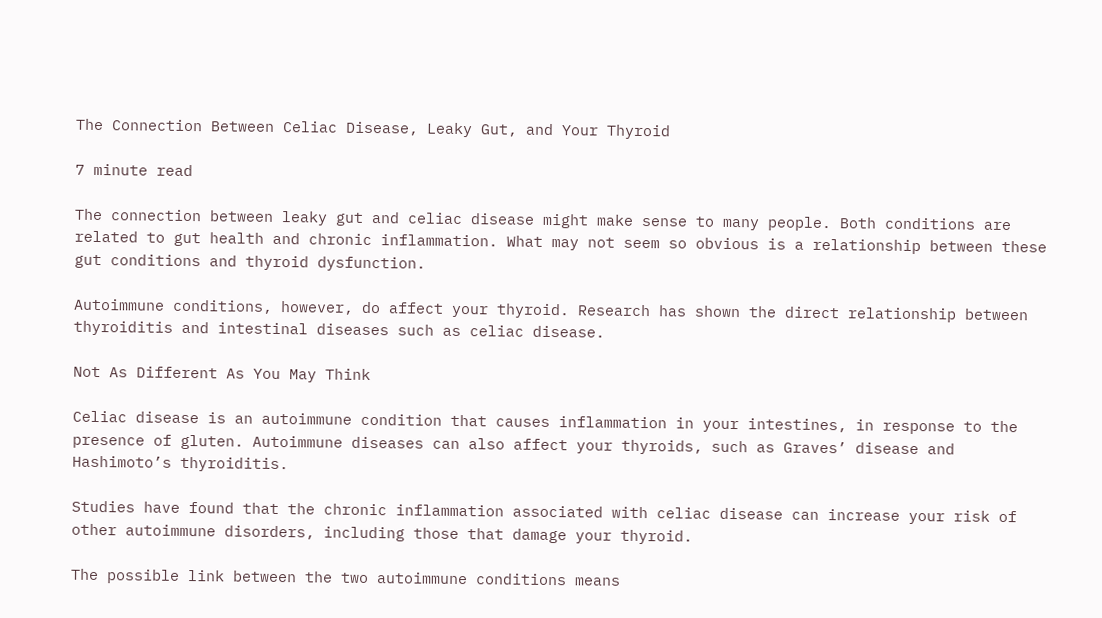The Connection Between Celiac Disease, Leaky Gut, and Your Thyroid

7 minute read

The connection between leaky gut and celiac disease might make sense to many people. Both conditions are related to gut health and chronic inflammation. What may not seem so obvious is a relationship between these gut conditions and thyroid dysfunction.

Autoimmune conditions, however, do affect your thyroid. Research has shown the direct relationship between thyroiditis and intestinal diseases such as celiac disease.

Not As Different As You May Think

Celiac disease is an autoimmune condition that causes inflammation in your intestines, in response to the presence of gluten. Autoimmune diseases can also affect your thyroids, such as Graves’ disease and Hashimoto’s thyroiditis.

Studies have found that the chronic inflammation associated with celiac disease can increase your risk of other autoimmune disorders, including those that damage your thyroid.

The possible link between the two autoimmune conditions means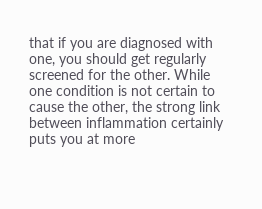that if you are diagnosed with one, you should get regularly screened for the other. While one condition is not certain to cause the other, the strong link between inflammation certainly puts you at more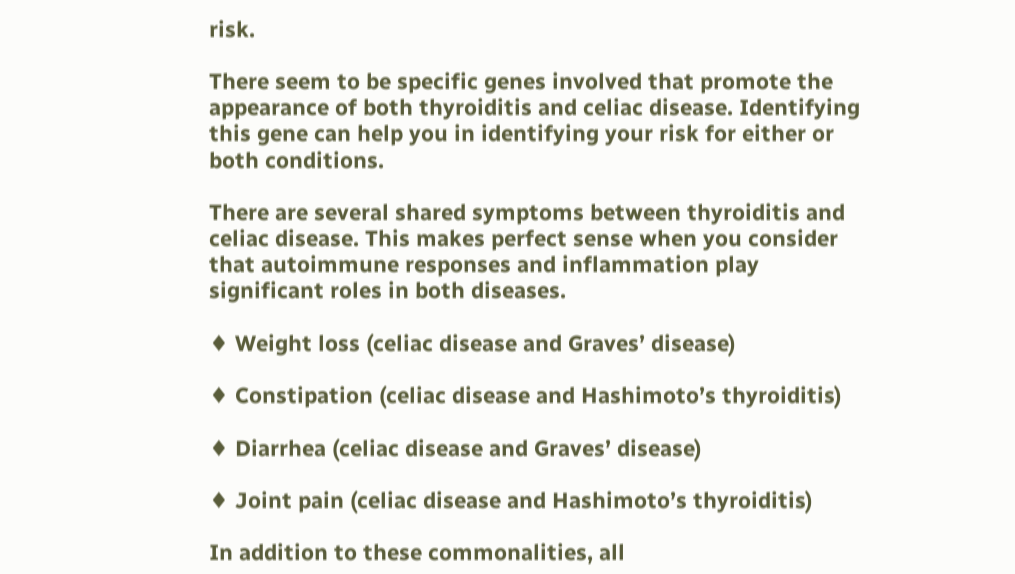risk.

There seem to be specific genes involved that promote the appearance of both thyroiditis and celiac disease. Identifying this gene can help you in identifying your risk for either or both conditions.

There are several shared symptoms between thyroiditis and celiac disease. This makes perfect sense when you consider that autoimmune responses and inflammation play significant roles in both diseases.

♦ Weight loss (celiac disease and Graves’ disease)

♦ Constipation (celiac disease and Hashimoto’s thyroiditis)

♦ Diarrhea (celiac disease and Graves’ disease)

♦ Joint pain (celiac disease and Hashimoto’s thyroiditis)

In addition to these commonalities, all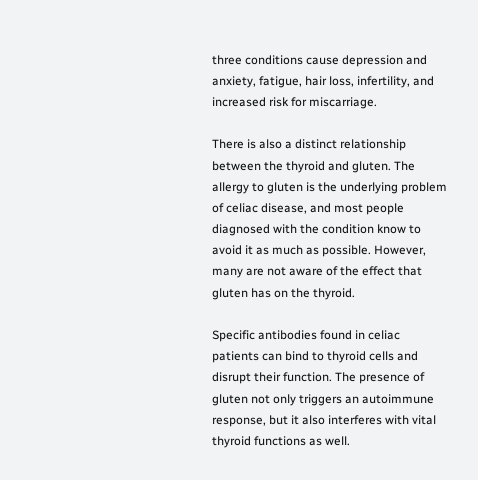three conditions cause depression and anxiety, fatigue, hair loss, infertility, and increased risk for miscarriage.

There is also a distinct relationship between the thyroid and gluten. The allergy to gluten is the underlying problem of celiac disease, and most people diagnosed with the condition know to avoid it as much as possible. However, many are not aware of the effect that gluten has on the thyroid.

Specific antibodies found in celiac patients can bind to thyroid cells and disrupt their function. The presence of gluten not only triggers an autoimmune response, but it also interferes with vital thyroid functions as well.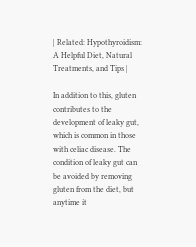| Related: Hypothyroidism: A Helpful Diet, Natural Treatments, and Tips |

In addition to this, gluten contributes to the development of leaky gut, which is common in those with celiac disease. The condition of leaky gut can be avoided by removing gluten from the diet, but anytime it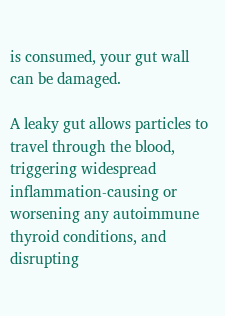is consumed, your gut wall can be damaged.

A leaky gut allows particles to travel through the blood, triggering widespread inflammation-causing or worsening any autoimmune thyroid conditions, and disrupting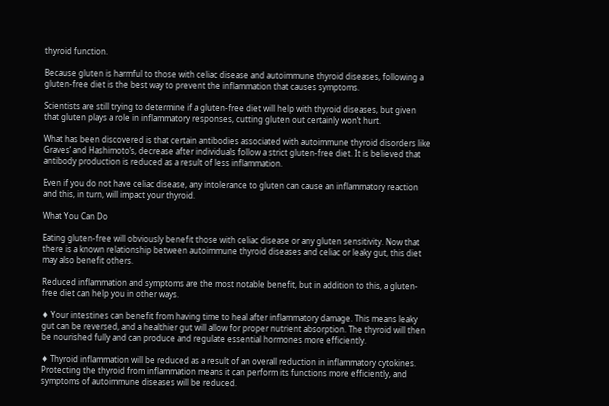thyroid function.

Because gluten is harmful to those with celiac disease and autoimmune thyroid diseases, following a gluten-free diet is the best way to prevent the inflammation that causes symptoms.

Scientists are still trying to determine if a gluten-free diet will help with thyroid diseases, but given that gluten plays a role in inflammatory responses, cutting gluten out certainly won’t hurt.

What has been discovered is that certain antibodies associated with autoimmune thyroid disorders like Graves’ and Hashimoto’s, decrease after individuals follow a strict gluten-free diet. It is believed that antibody production is reduced as a result of less inflammation.

Even if you do not have celiac disease, any intolerance to gluten can cause an inflammatory reaction and this, in turn, will impact your thyroid.

What You Can Do

Eating gluten-free will obviously benefit those with celiac disease or any gluten sensitivity. Now that there is a known relationship between autoimmune thyroid diseases and celiac or leaky gut, this diet may also benefit others.

Reduced inflammation and symptoms are the most notable benefit, but in addition to this, a gluten-free diet can help you in other ways.

♦ Your intestines can benefit from having time to heal after inflammatory damage. This means leaky gut can be reversed, and a healthier gut will allow for proper nutrient absorption. The thyroid will then be nourished fully and can produce and regulate essential hormones more efficiently.

♦ Thyroid inflammation will be reduced as a result of an overall reduction in inflammatory cytokines. Protecting the thyroid from inflammation means it can perform its functions more efficiently, and symptoms of autoimmune diseases will be reduced.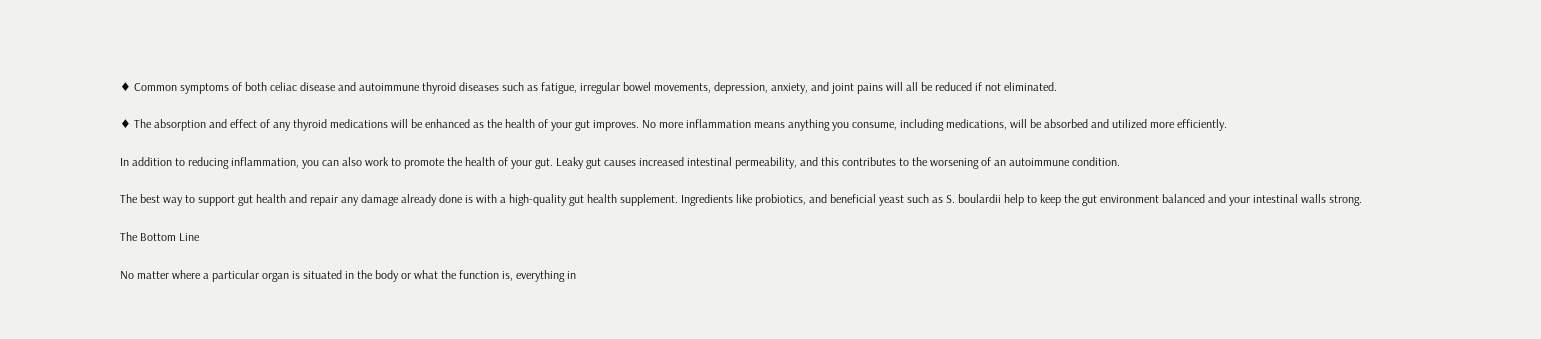♦ Common symptoms of both celiac disease and autoimmune thyroid diseases such as fatigue, irregular bowel movements, depression, anxiety, and joint pains will all be reduced if not eliminated.

♦ The absorption and effect of any thyroid medications will be enhanced as the health of your gut improves. No more inflammation means anything you consume, including medications, will be absorbed and utilized more efficiently.

In addition to reducing inflammation, you can also work to promote the health of your gut. Leaky gut causes increased intestinal permeability, and this contributes to the worsening of an autoimmune condition.

The best way to support gut health and repair any damage already done is with a high-quality gut health supplement. Ingredients like probiotics, and beneficial yeast such as S. boulardii help to keep the gut environment balanced and your intestinal walls strong.

The Bottom Line

No matter where a particular organ is situated in the body or what the function is, everything in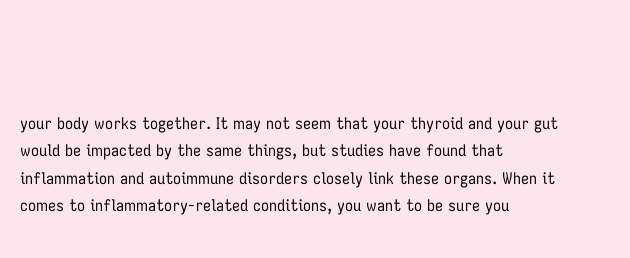your body works together. It may not seem that your thyroid and your gut would be impacted by the same things, but studies have found that inflammation and autoimmune disorders closely link these organs. When it comes to inflammatory-related conditions, you want to be sure you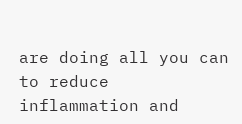are doing all you can to reduce inflammation and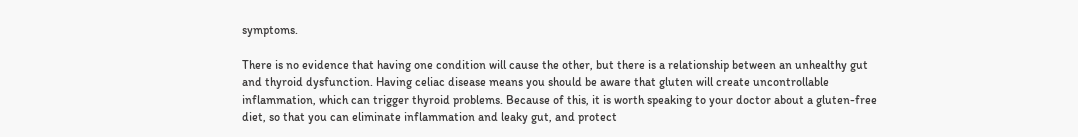symptoms.

There is no evidence that having one condition will cause the other, but there is a relationship between an unhealthy gut and thyroid dysfunction. Having celiac disease means you should be aware that gluten will create uncontrollable inflammation, which can trigger thyroid problems. Because of this, it is worth speaking to your doctor about a gluten-free diet, so that you can eliminate inflammation and leaky gut, and protect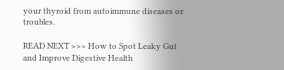your thyroid from autoimmune diseases or troubles.

READ NEXT >>> How to Spot Leaky Gut and Improve Digestive Health